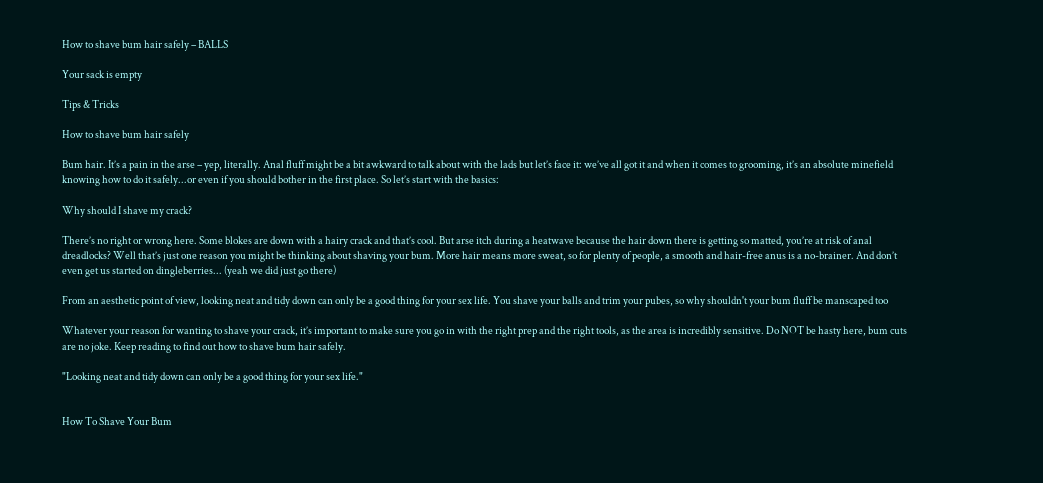How to shave bum hair safely – BALLS

Your sack is empty

Tips & Tricks

How to shave bum hair safely

Bum hair. It’s a pain in the arse – yep, literally. Anal fluff might be a bit awkward to talk about with the lads but let’s face it: we’ve all got it and when it comes to grooming, it’s an absolute minefield knowing how to do it safely...or even if you should bother in the first place. So let’s start with the basics:

Why should I shave my crack?

There’s no right or wrong here. Some blokes are down with a hairy crack and that’s cool. But arse itch during a heatwave because the hair down there is getting so matted, you’re at risk of anal dreadlocks? Well that’s just one reason you might be thinking about shaving your bum. More hair means more sweat, so for plenty of people, a smooth and hair-free anus is a no-brainer. And don’t even get us started on dingleberries... (yeah we did just go there)

From an aesthetic point of view, looking neat and tidy down can only be a good thing for your sex life. You shave your balls and trim your pubes, so why shouldn't your bum fluff be manscaped too

Whatever your reason for wanting to shave your crack, it’s important to make sure you go in with the right prep and the right tools, as the area is incredibly sensitive. Do NOT be hasty here, bum cuts are no joke. Keep reading to find out how to shave bum hair safely.

"Looking neat and tidy down can only be a good thing for your sex life."


How To Shave Your Bum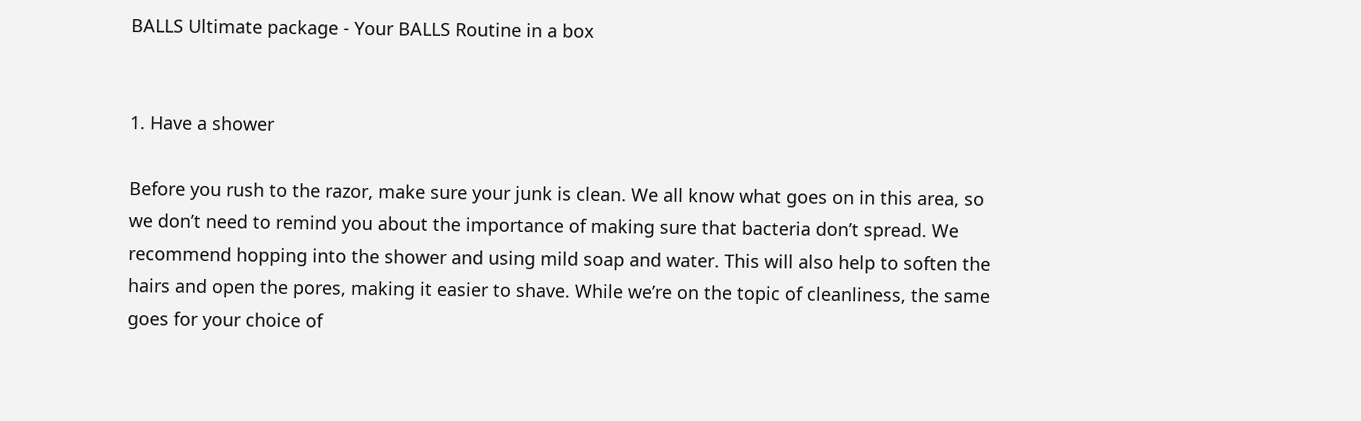BALLS Ultimate package - Your BALLS Routine in a box


1. Have a shower

Before you rush to the razor, make sure your junk is clean. We all know what goes on in this area, so we don’t need to remind you about the importance of making sure that bacteria don’t spread. We recommend hopping into the shower and using mild soap and water. This will also help to soften the hairs and open the pores, making it easier to shave. While we’re on the topic of cleanliness, the same goes for your choice of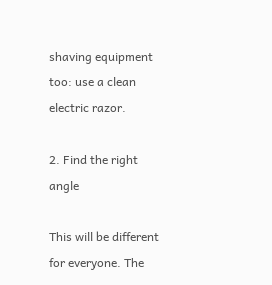shaving equipment too: use a clean electric razor.

2. Find the right angle

This will be different for everyone. The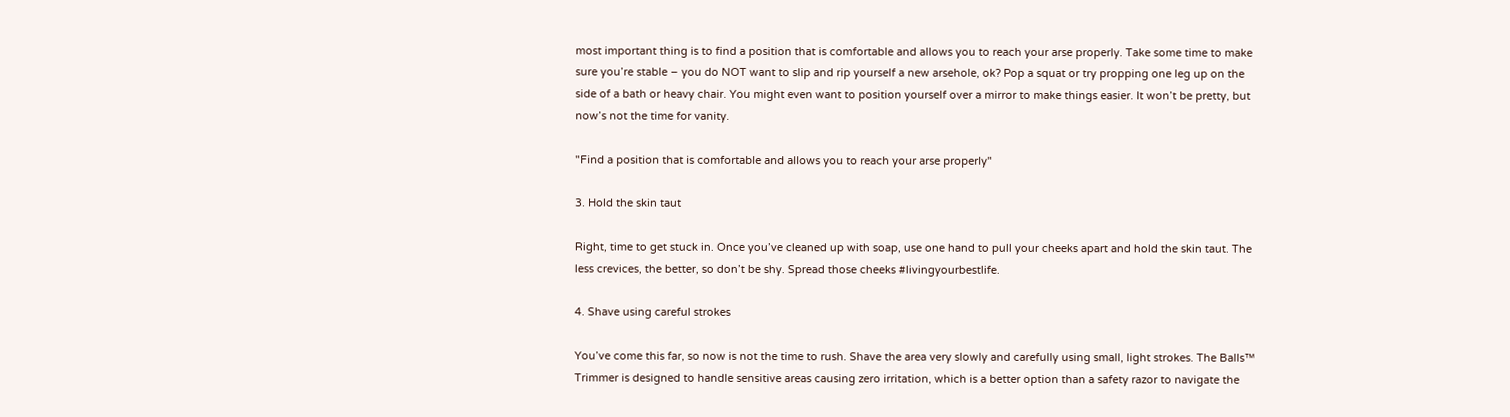most important thing is to find a position that is comfortable and allows you to reach your arse properly. Take some time to make sure you’re stable – you do NOT want to slip and rip yourself a new arsehole, ok? Pop a squat or try propping one leg up on the side of a bath or heavy chair. You might even want to position yourself over a mirror to make things easier. It won’t be pretty, but now’s not the time for vanity.

"Find a position that is comfortable and allows you to reach your arse properly"

3. Hold the skin taut

Right, time to get stuck in. Once you’ve cleaned up with soap, use one hand to pull your cheeks apart and hold the skin taut. The less crevices, the better, so don’t be shy. Spread those cheeks #livingyourbestlife.

4. Shave using careful strokes

You’ve come this far, so now is not the time to rush. Shave the area very slowly and carefully using small, light strokes. The Balls™ Trimmer is designed to handle sensitive areas causing zero irritation, which is a better option than a safety razor to navigate the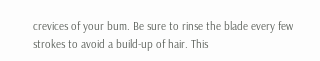crevices of your bum. Be sure to rinse the blade every few strokes to avoid a build-up of hair. This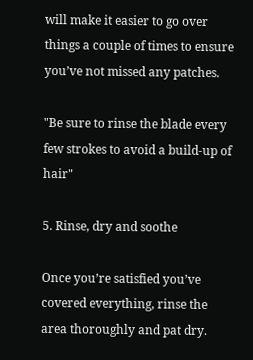will make it easier to go over things a couple of times to ensure you’ve not missed any patches.

"Be sure to rinse the blade every few strokes to avoid a build-up of hair"

5. Rinse, dry and soothe

Once you’re satisfied you’ve covered everything, rinse the area thoroughly and pat dry.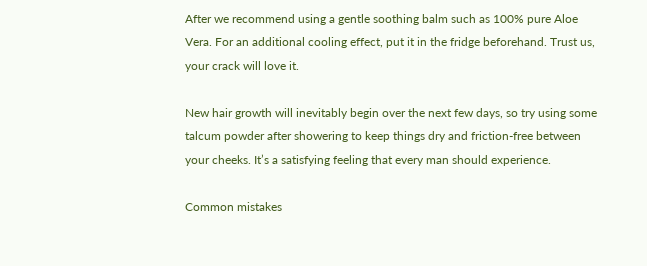After we recommend using a gentle soothing balm such as 100% pure Aloe Vera. For an additional cooling effect, put it in the fridge beforehand. Trust us, your crack will love it.

New hair growth will inevitably begin over the next few days, so try using some talcum powder after showering to keep things dry and friction-free between your cheeks. It’s a satisfying feeling that every man should experience.

Common mistakes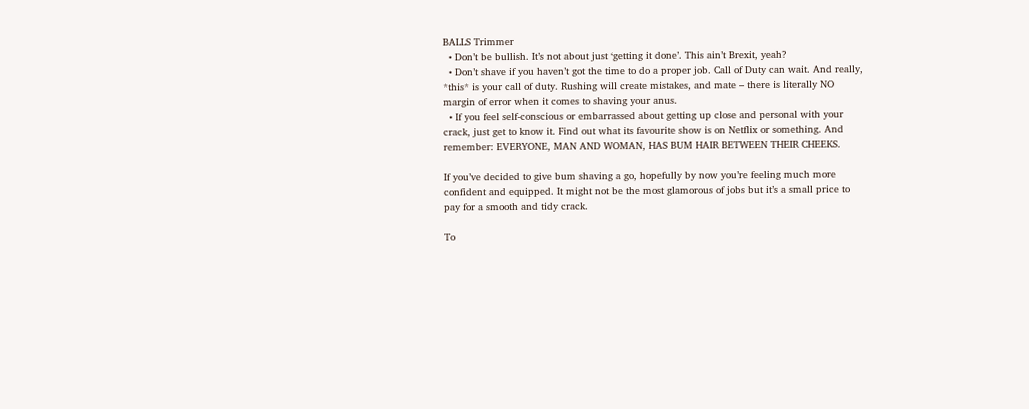BALLS Trimmer
  • Don’t be bullish. It’s not about just ‘getting it done’. This ain’t Brexit, yeah?
  • Don’t shave if you haven’t got the time to do a proper job. Call of Duty can wait. And really, *this* is your call of duty. Rushing will create mistakes, and mate – there is literally NO margin of error when it comes to shaving your anus.
  • If you feel self-conscious or embarrassed about getting up close and personal with your crack, just get to know it. Find out what its favourite show is on Netflix or something. And remember: EVERYONE, MAN AND WOMAN, HAS BUM HAIR BETWEEN THEIR CHEEKS.

If you’ve decided to give bum shaving a go, hopefully by now you’re feeling much more confident and equipped. It might not be the most glamorous of jobs but it’s a small price to pay for a smooth and tidy crack.

To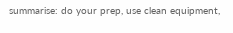summarise: do your prep, use clean equipment,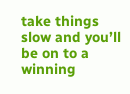take things slow and you’ll be on to a winning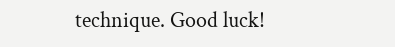technique. Good luck!